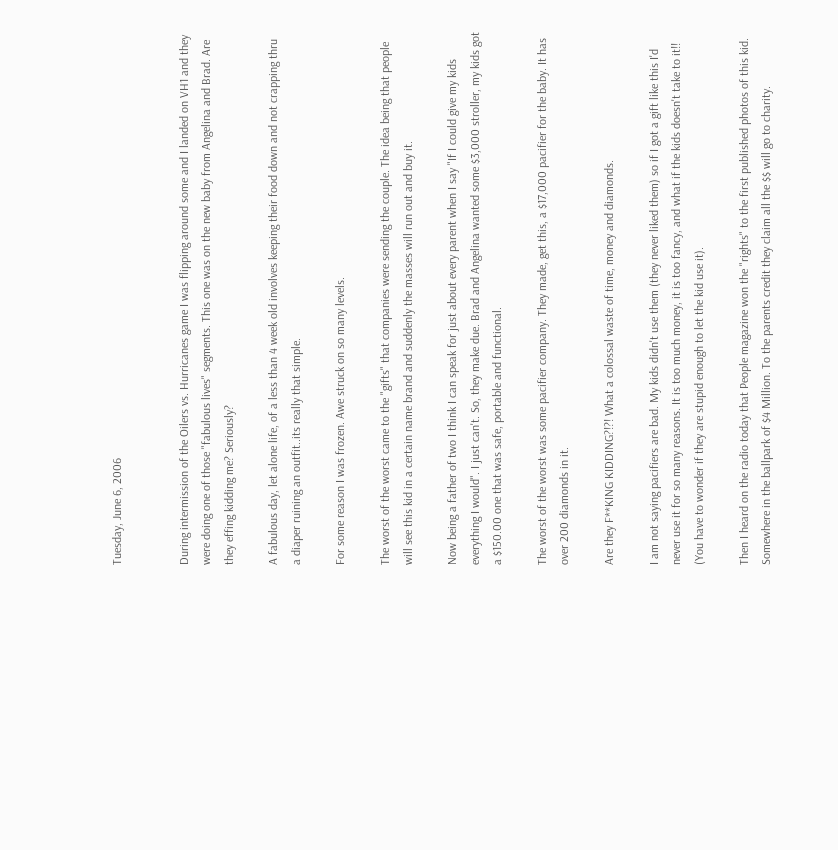Tuesday, June 6, 2006


During intermission of the Oilers vs. Hurricanes game I was flipping around some and I landed on VH1 and they were doing one of those "fabulous lives" segments. This one was on the new baby from Angelina and Brad. Are they effing kidding me? Seriously?

A fabulous day, let alone life, of a less than 4 week old involves keeping their food down and not crapping thru a diaper ruining an outfit..its really that simple.

For some reason I was frozen. Awe struck on so many levels.

The worst of the worst came to the "gifts" that companies were sending the couple. The idea being that people will see this kid in a certain name brand and suddenly the masses will run out and buy it.

Now being a father of two I think I can speak for just about every parent when I say "If I could give my kids everything I would". I just can't. So, they make due. Brad and Angelina wanted some $3,000 stroller, my kids got a $150.00 one that was safe, portable and functional.

The worst of the worst was some pacifier company. They made, get this, a $17,000 pacifier for the baby. It has over 200 diamonds in it.

Are they F**KING KIDDING?!?! What a colossal waste of time, money and diamonds.

I am not saying pacifiers are bad. My kids didn't use them (they never liked them) so if I got a gift like this I'd never use it for so many reasons. It is too much money, it is too fancy, and what if the kids doesn't take to it!! (You have to wonder if they are stupid enough to let the kid use it).

Then I heard on the radio today that People magazine won the "rights" to the first published photos of this kid. Somewhere in the ballpark of $4 Million. To the parents credit they claim all the $$ will go to charity.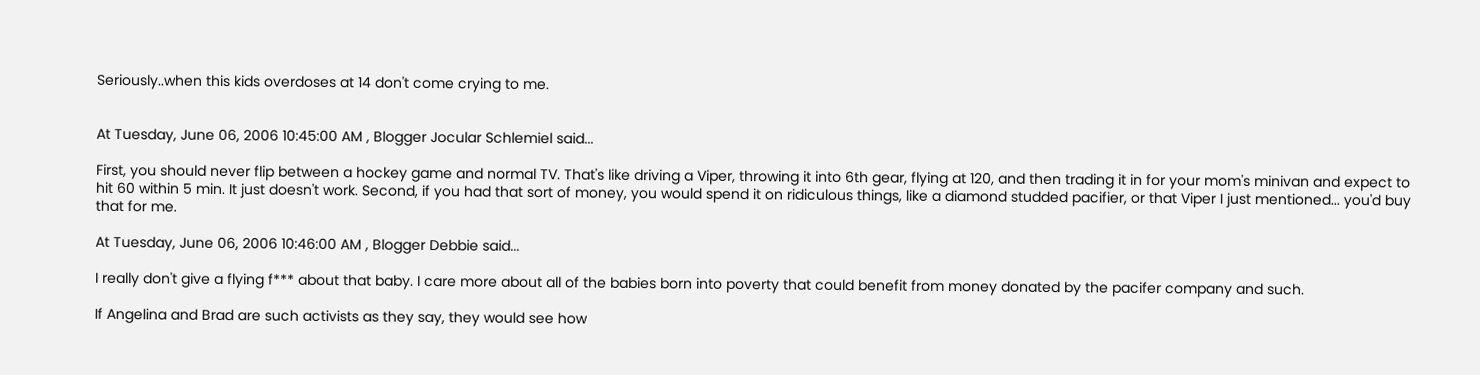Seriously..when this kids overdoses at 14 don't come crying to me.


At Tuesday, June 06, 2006 10:45:00 AM , Blogger Jocular Schlemiel said...

First, you should never flip between a hockey game and normal TV. That's like driving a Viper, throwing it into 6th gear, flying at 120, and then trading it in for your mom's minivan and expect to hit 60 within 5 min. It just doesn't work. Second, if you had that sort of money, you would spend it on ridiculous things, like a diamond studded pacifier, or that Viper I just mentioned... you'd buy that for me.

At Tuesday, June 06, 2006 10:46:00 AM , Blogger Debbie said...

I really don't give a flying f*** about that baby. I care more about all of the babies born into poverty that could benefit from money donated by the pacifer company and such.

If Angelina and Brad are such activists as they say, they would see how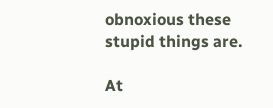obnoxious these stupid things are.

At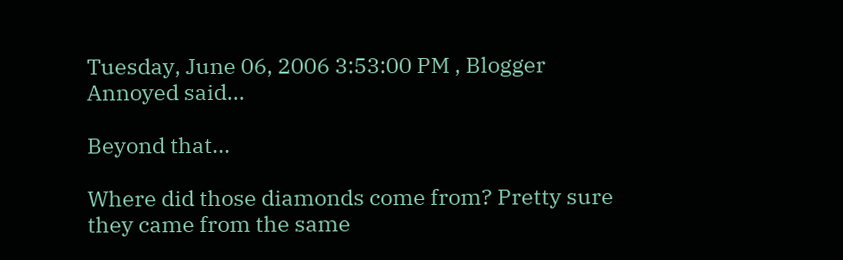Tuesday, June 06, 2006 3:53:00 PM , Blogger Annoyed said...

Beyond that...

Where did those diamonds come from? Pretty sure they came from the same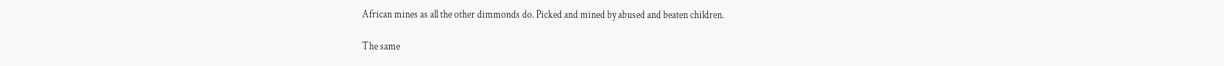African mines as all the other dimmonds do. Picked and mined by abused and beaten children.

The same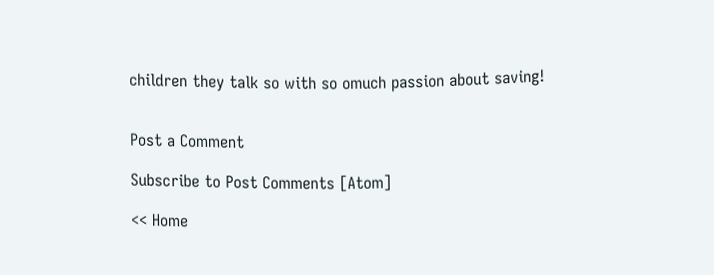children they talk so with so omuch passion about saving!


Post a Comment

Subscribe to Post Comments [Atom]

<< Home